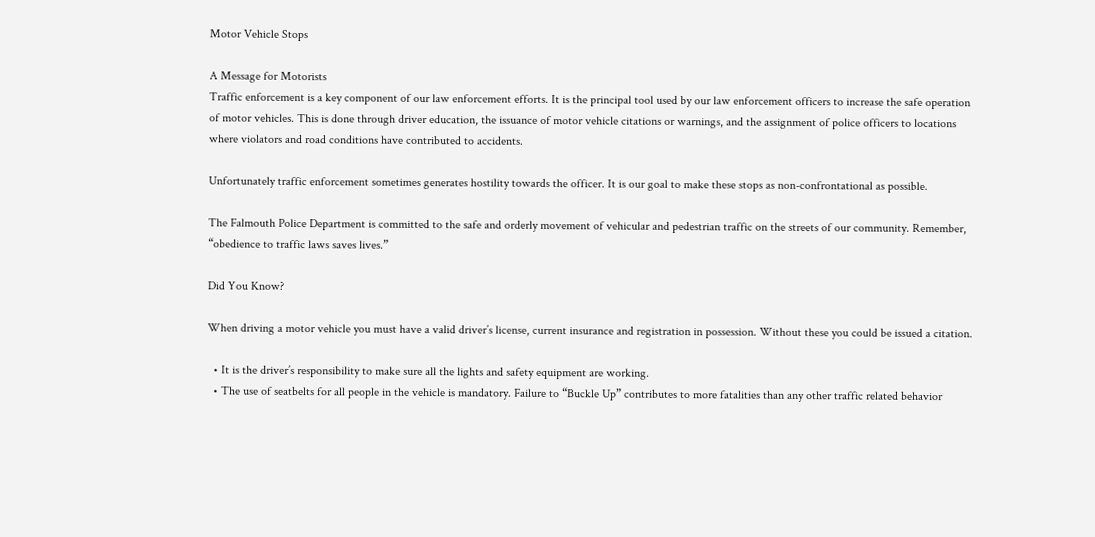Motor Vehicle Stops

A Message for Motorists
Traffic enforcement is a key component of our law enforcement efforts. It is the principal tool used by our law enforcement officers to increase the safe operation of motor vehicles. This is done through driver education, the issuance of motor vehicle citations or warnings, and the assignment of police officers to locations where violators and road conditions have contributed to accidents.

Unfortunately traffic enforcement sometimes generates hostility towards the officer. It is our goal to make these stops as non-confrontational as possible.

The Falmouth Police Department is committed to the safe and orderly movement of vehicular and pedestrian traffic on the streets of our community. Remember, “obedience to traffic laws saves lives.”

Did You Know?

When driving a motor vehicle you must have a valid driver’s license, current insurance and registration in possession. Without these you could be issued a citation.

  • It is the driver’s responsibility to make sure all the lights and safety equipment are working.
  • The use of seatbelts for all people in the vehicle is mandatory. Failure to “Buckle Up” contributes to more fatalities than any other traffic related behavior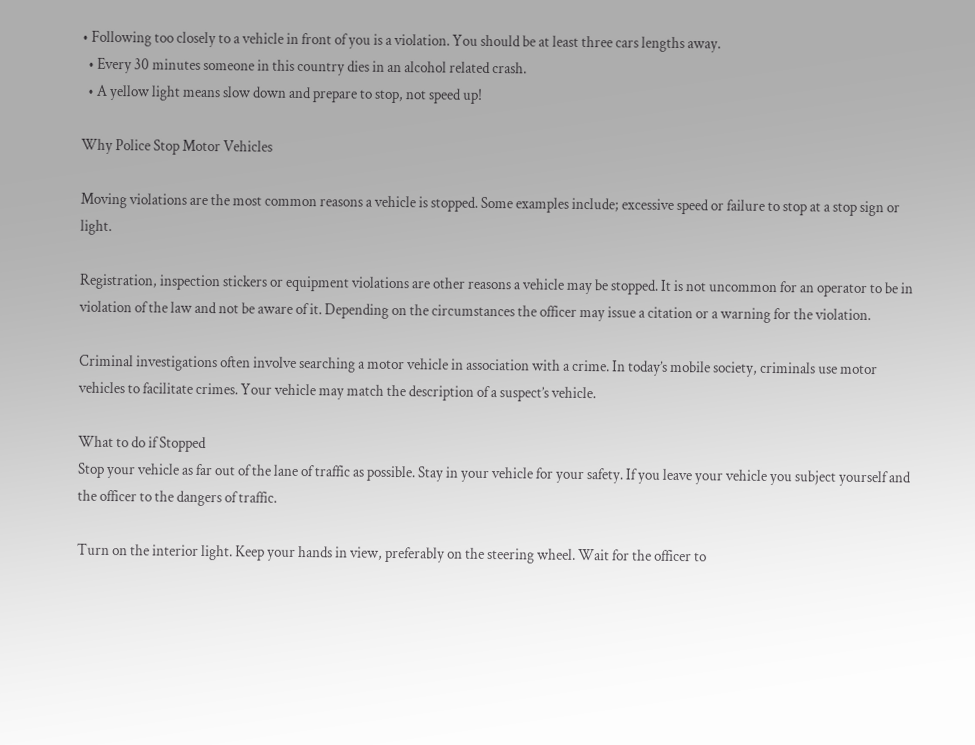• Following too closely to a vehicle in front of you is a violation. You should be at least three cars lengths away.
  • Every 30 minutes someone in this country dies in an alcohol related crash.
  • A yellow light means slow down and prepare to stop, not speed up!

Why Police Stop Motor Vehicles

Moving violations are the most common reasons a vehicle is stopped. Some examples include; excessive speed or failure to stop at a stop sign or light.

Registration, inspection stickers or equipment violations are other reasons a vehicle may be stopped. It is not uncommon for an operator to be in violation of the law and not be aware of it. Depending on the circumstances the officer may issue a citation or a warning for the violation.

Criminal investigations often involve searching a motor vehicle in association with a crime. In today’s mobile society, criminals use motor vehicles to facilitate crimes. Your vehicle may match the description of a suspect’s vehicle.

What to do if Stopped
Stop your vehicle as far out of the lane of traffic as possible. Stay in your vehicle for your safety. If you leave your vehicle you subject yourself and the officer to the dangers of traffic.

Turn on the interior light. Keep your hands in view, preferably on the steering wheel. Wait for the officer to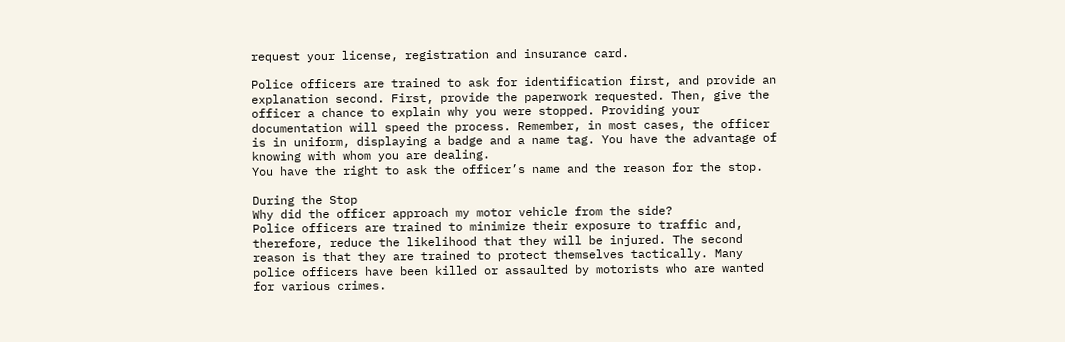request your license, registration and insurance card.

Police officers are trained to ask for identification first, and provide an explanation second. First, provide the paperwork requested. Then, give the officer a chance to explain why you were stopped. Providing your documentation will speed the process. Remember, in most cases, the officer is in uniform, displaying a badge and a name tag. You have the advantage of knowing with whom you are dealing.
You have the right to ask the officer’s name and the reason for the stop.

During the Stop
Why did the officer approach my motor vehicle from the side?
Police officers are trained to minimize their exposure to traffic and, therefore, reduce the likelihood that they will be injured. The second reason is that they are trained to protect themselves tactically. Many police officers have been killed or assaulted by motorists who are wanted for various crimes.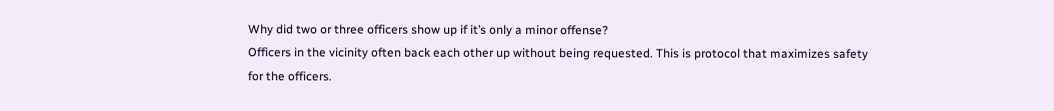Why did two or three officers show up if it’s only a minor offense?
Officers in the vicinity often back each other up without being requested. This is protocol that maximizes safety for the officers.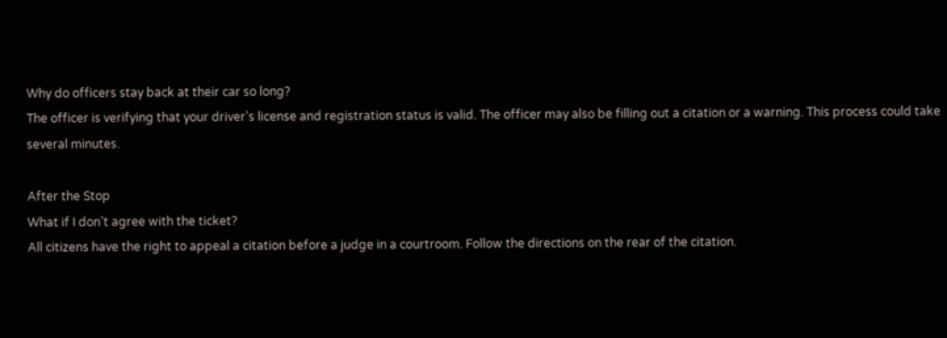Why do officers stay back at their car so long?
The officer is verifying that your driver’s license and registration status is valid. The officer may also be filling out a citation or a warning. This process could take several minutes.

After the Stop
What if I don’t agree with the ticket?
All citizens have the right to appeal a citation before a judge in a courtroom. Follow the directions on the rear of the citation.